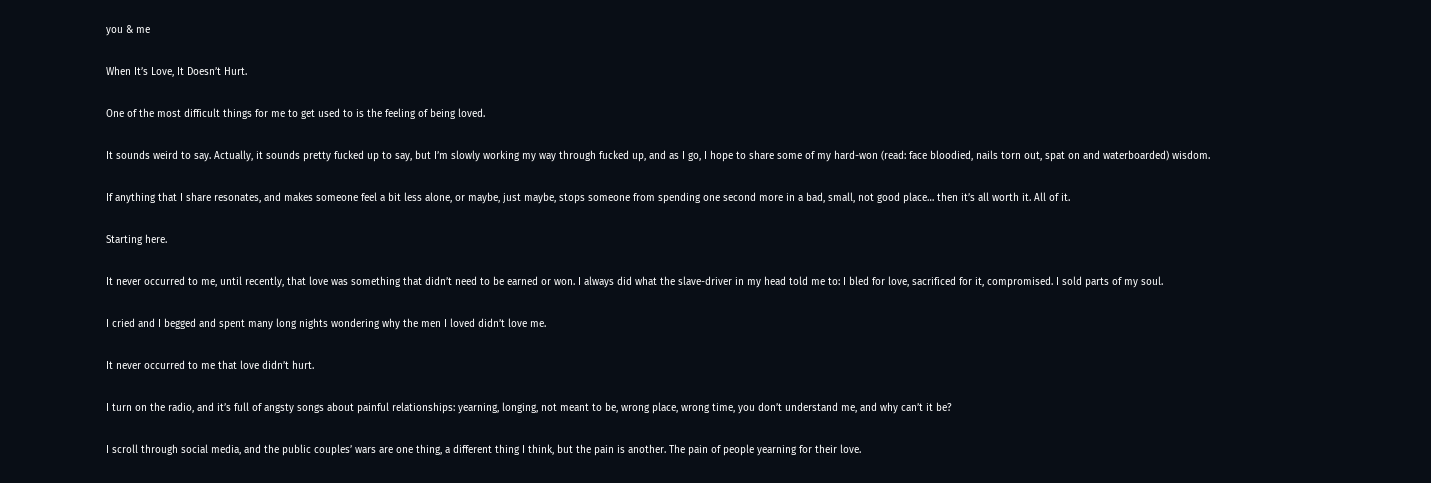you & me

When It’s Love, It Doesn’t Hurt.

One of the most difficult things for me to get used to is the feeling of being loved.

It sounds weird to say. Actually, it sounds pretty fucked up to say, but I’m slowly working my way through fucked up, and as I go, I hope to share some of my hard-won (read: face bloodied, nails torn out, spat on and waterboarded) wisdom.

If anything that I share resonates, and makes someone feel a bit less alone, or maybe, just maybe, stops someone from spending one second more in a bad, small, not good place… then it’s all worth it. All of it.

Starting here.

It never occurred to me, until recently, that love was something that didn’t need to be earned or won. I always did what the slave-driver in my head told me to: I bled for love, sacrificed for it, compromised. I sold parts of my soul.

I cried and I begged and spent many long nights wondering why the men I loved didn’t love me.

It never occurred to me that love didn’t hurt.

I turn on the radio, and it’s full of angsty songs about painful relationships: yearning, longing, not meant to be, wrong place, wrong time, you don’t understand me, and why can’t it be?

I scroll through social media, and the public couples’ wars are one thing, a different thing I think, but the pain is another. The pain of people yearning for their love.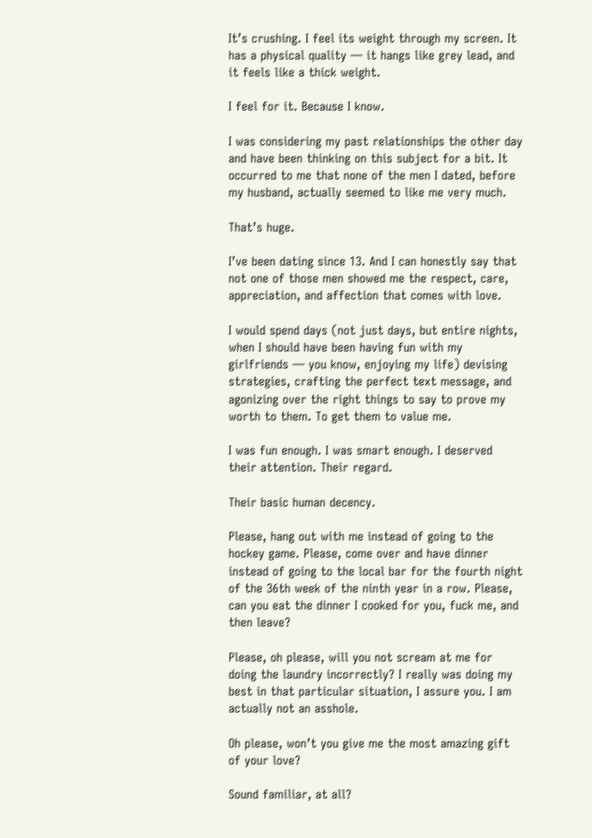It’s crushing. I feel its weight through my screen. It has a physical quality — it hangs like grey lead, and it feels like a thick weight.

I feel for it. Because I know.

I was considering my past relationships the other day and have been thinking on this subject for a bit. It occurred to me that none of the men I dated, before my husband, actually seemed to like me very much.

That’s huge.

I’ve been dating since 13. And I can honestly say that not one of those men showed me the respect, care, appreciation, and affection that comes with love.

I would spend days (not just days, but entire nights, when I should have been having fun with my girlfriends — you know, enjoying my life) devising strategies, crafting the perfect text message, and agonizing over the right things to say to prove my worth to them. To get them to value me.

I was fun enough. I was smart enough. I deserved their attention. Their regard.

Their basic human decency.

Please, hang out with me instead of going to the hockey game. Please, come over and have dinner instead of going to the local bar for the fourth night of the 36th week of the ninth year in a row. Please, can you eat the dinner I cooked for you, fuck me, and then leave?

Please, oh please, will you not scream at me for doing the laundry incorrectly? I really was doing my best in that particular situation, I assure you. I am actually not an asshole.

Oh please, won’t you give me the most amazing gift of your love?

Sound familiar, at all?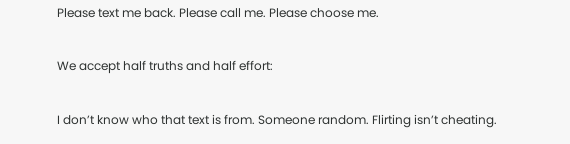Please text me back. Please call me. Please choose me.

We accept half truths and half effort:

I don’t know who that text is from. Someone random. Flirting isn’t cheating.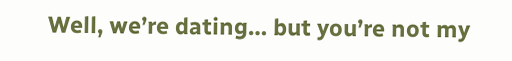Well, we’re dating… but you’re not my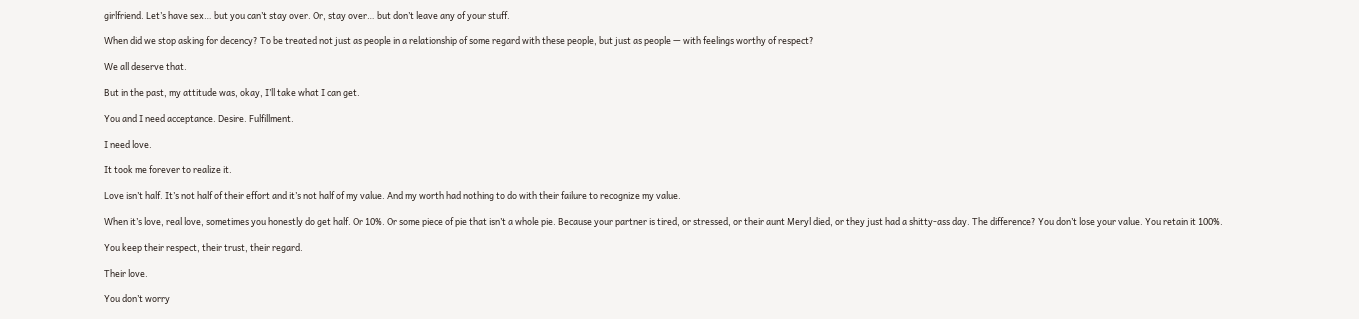girlfriend. Let’s have sex… but you can’t stay over. Or, stay over… but don’t leave any of your stuff.

When did we stop asking for decency? To be treated not just as people in a relationship of some regard with these people, but just as people — with feelings worthy of respect?

We all deserve that.

But in the past, my attitude was, okay, I’ll take what I can get.

You and I need acceptance. Desire. Fulfillment.

I need love.

It took me forever to realize it.

Love isn’t half. It’s not half of their effort and it’s not half of my value. And my worth had nothing to do with their failure to recognize my value.

When it’s love, real love, sometimes you honestly do get half. Or 10%. Or some piece of pie that isn’t a whole pie. Because your partner is tired, or stressed, or their aunt Meryl died, or they just had a shitty-ass day. The difference? You don’t lose your value. You retain it 100%.

You keep their respect, their trust, their regard.

Their love.

You don’t worry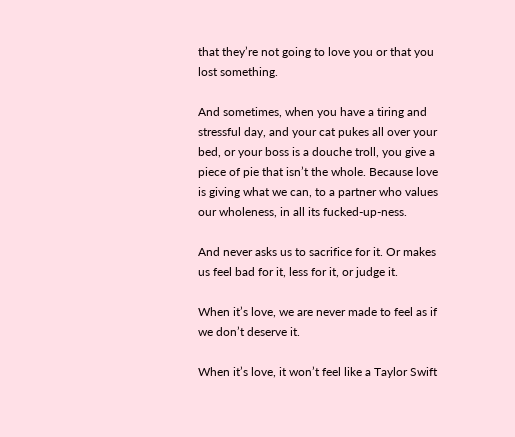that they’re not going to love you or that you lost something.

And sometimes, when you have a tiring and stressful day, and your cat pukes all over your bed, or your boss is a douche troll, you give a piece of pie that isn’t the whole. Because love is giving what we can, to a partner who values our wholeness, in all its fucked-up-ness.

And never asks us to sacrifice for it. Or makes us feel bad for it, less for it, or judge it.

When it’s love, we are never made to feel as if we don’t deserve it.

When it’s love, it won’t feel like a Taylor Swift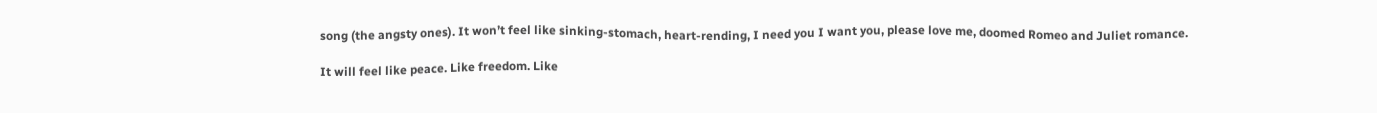song (the angsty ones). It won’t feel like sinking-stomach, heart-rending, I need you I want you, please love me, doomed Romeo and Juliet romance.

It will feel like peace. Like freedom. Like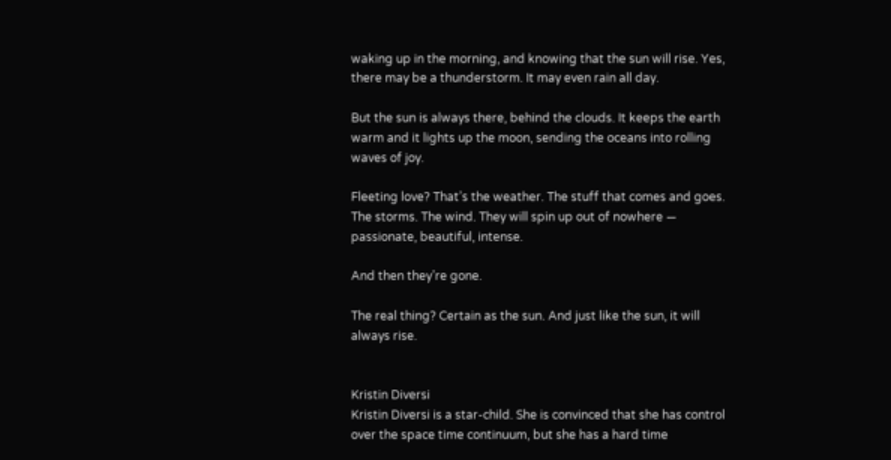waking up in the morning, and knowing that the sun will rise. Yes, there may be a thunderstorm. It may even rain all day.

But the sun is always there, behind the clouds. It keeps the earth warm and it lights up the moon, sending the oceans into rolling waves of joy.

Fleeting love? That’s the weather. The stuff that comes and goes. The storms. The wind. They will spin up out of nowhere — passionate, beautiful, intense.

And then they’re gone.

The real thing? Certain as the sun. And just like the sun, it will always rise.


Kristin Diversi
Kristin Diversi is a star-child. She is convinced that she has control over the space time continuum, but she has a hard time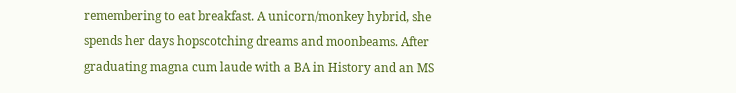remembering to eat breakfast. A unicorn/monkey hybrid, she spends her days hopscotching dreams and moonbeams. After graduating magna cum laude with a BA in History and an MS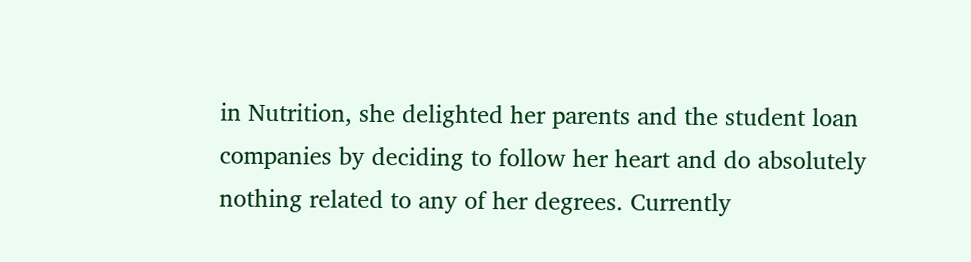in Nutrition, she delighted her parents and the student loan companies by deciding to follow her heart and do absolutely nothing related to any of her degrees. Currently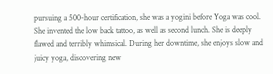pursuing a 500-hour certification, she was a yogini before Yoga was cool. She invented the low back tattoo, as well as second lunch. She is deeply flawed and terribly whimsical. During her downtime, she enjoys slow and juicy yoga, discovering new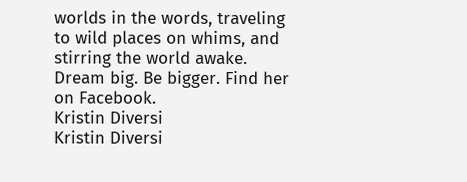worlds in the words, traveling to wild places on whims, and stirring the world awake. Dream big. Be bigger. Find her on Facebook.
Kristin Diversi
Kristin Diversi